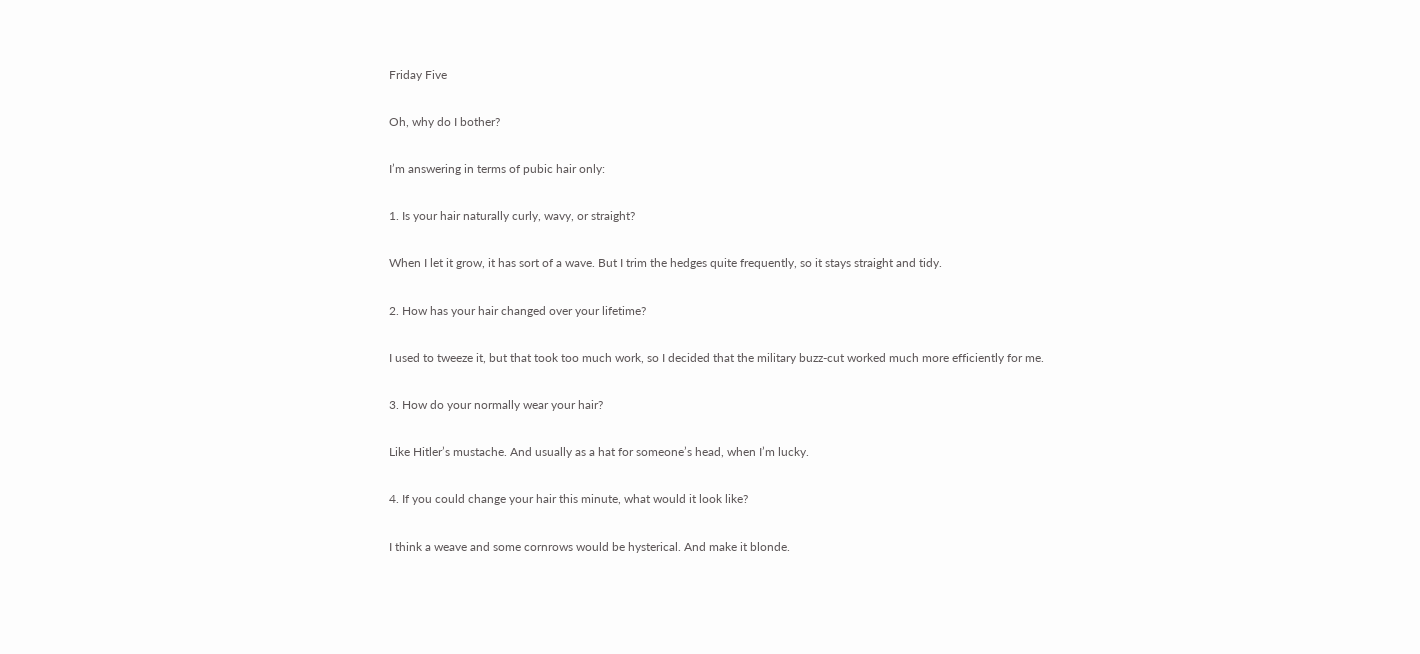Friday Five

Oh, why do I bother?

I’m answering in terms of pubic hair only:

1. Is your hair naturally curly, wavy, or straight?

When I let it grow, it has sort of a wave. But I trim the hedges quite frequently, so it stays straight and tidy.

2. How has your hair changed over your lifetime?

I used to tweeze it, but that took too much work, so I decided that the military buzz-cut worked much more efficiently for me.

3. How do your normally wear your hair?

Like Hitler’s mustache. And usually as a hat for someone’s head, when I’m lucky.

4. If you could change your hair this minute, what would it look like?

I think a weave and some cornrows would be hysterical. And make it blonde.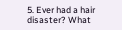5. Ever had a hair disaster? What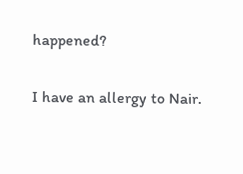happened?

I have an allergy to Nair.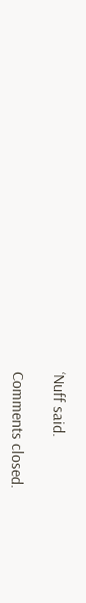‘Nuff said.

Comments closed.